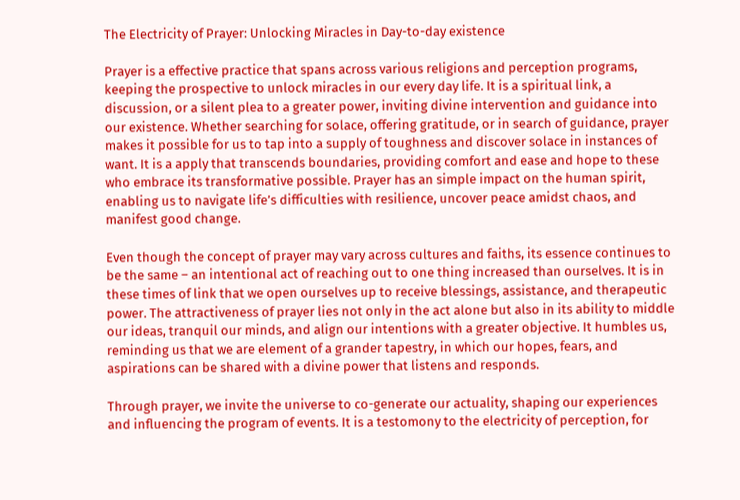The Electricity of Prayer: Unlocking Miracles in Day-to-day existence

Prayer is a effective practice that spans across various religions and perception programs, keeping the prospective to unlock miracles in our every day life. It is a spiritual link, a discussion, or a silent plea to a greater power, inviting divine intervention and guidance into our existence. Whether searching for solace, offering gratitude, or in search of guidance, prayer makes it possible for us to tap into a supply of toughness and discover solace in instances of want. It is a apply that transcends boundaries, providing comfort and ease and hope to these who embrace its transformative possible. Prayer has an simple impact on the human spirit, enabling us to navigate life’s difficulties with resilience, uncover peace amidst chaos, and manifest good change.

Even though the concept of prayer may vary across cultures and faiths, its essence continues to be the same – an intentional act of reaching out to one thing increased than ourselves. It is in these times of link that we open ourselves up to receive blessings, assistance, and therapeutic power. The attractiveness of prayer lies not only in the act alone but also in its ability to middle our ideas, tranquil our minds, and align our intentions with a greater objective. It humbles us, reminding us that we are element of a grander tapestry, in which our hopes, fears, and aspirations can be shared with a divine power that listens and responds.

Through prayer, we invite the universe to co-generate our actuality, shaping our experiences and influencing the program of events. It is a testomony to the electricity of perception, for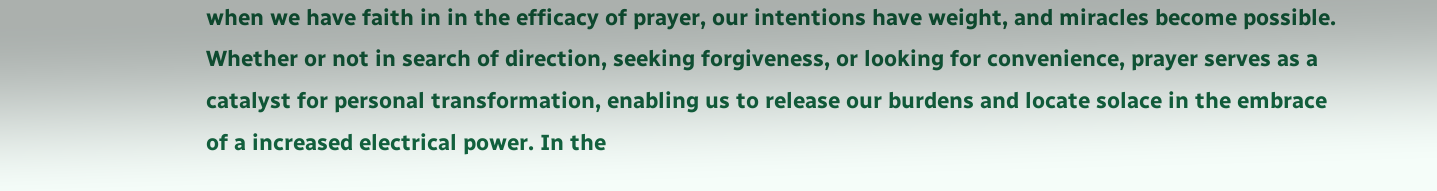when we have faith in in the efficacy of prayer, our intentions have weight, and miracles become possible. Whether or not in search of direction, seeking forgiveness, or looking for convenience, prayer serves as a catalyst for personal transformation, enabling us to release our burdens and locate solace in the embrace of a increased electrical power. In the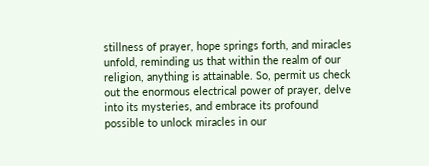stillness of prayer, hope springs forth, and miracles unfold, reminding us that within the realm of our religion, anything is attainable. So, permit us check out the enormous electrical power of prayer, delve into its mysteries, and embrace its profound possible to unlock miracles in our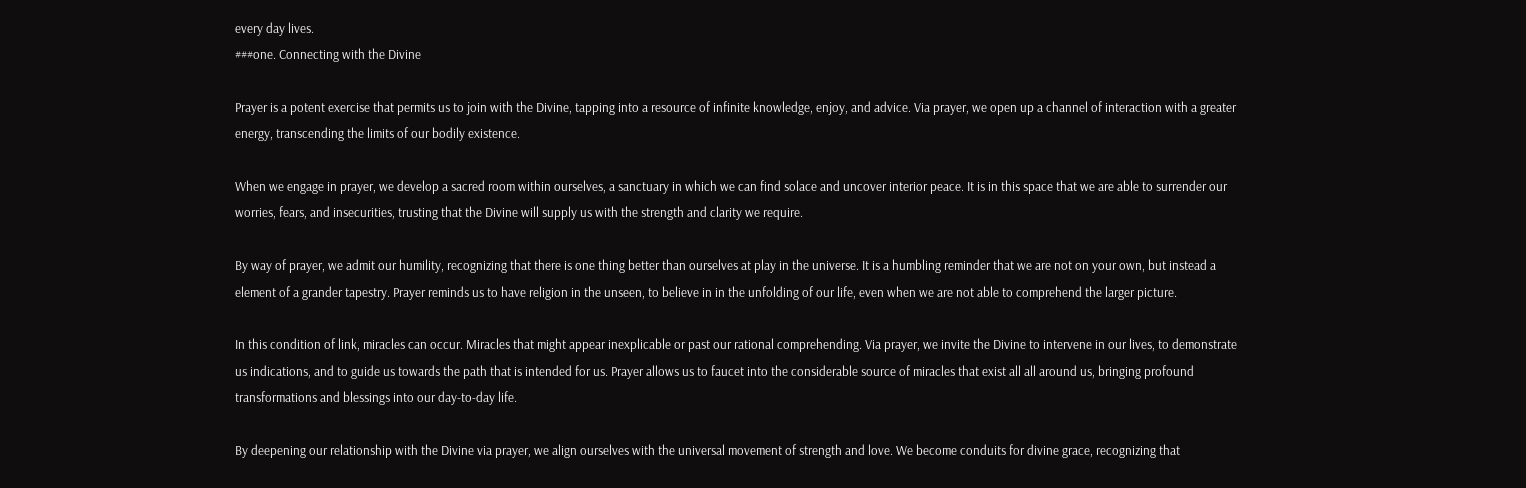every day lives.
###one. Connecting with the Divine

Prayer is a potent exercise that permits us to join with the Divine, tapping into a resource of infinite knowledge, enjoy, and advice. Via prayer, we open up a channel of interaction with a greater energy, transcending the limits of our bodily existence.

When we engage in prayer, we develop a sacred room within ourselves, a sanctuary in which we can find solace and uncover interior peace. It is in this space that we are able to surrender our worries, fears, and insecurities, trusting that the Divine will supply us with the strength and clarity we require.

By way of prayer, we admit our humility, recognizing that there is one thing better than ourselves at play in the universe. It is a humbling reminder that we are not on your own, but instead a element of a grander tapestry. Prayer reminds us to have religion in the unseen, to believe in in the unfolding of our life, even when we are not able to comprehend the larger picture.

In this condition of link, miracles can occur. Miracles that might appear inexplicable or past our rational comprehending. Via prayer, we invite the Divine to intervene in our lives, to demonstrate us indications, and to guide us towards the path that is intended for us. Prayer allows us to faucet into the considerable source of miracles that exist all all around us, bringing profound transformations and blessings into our day-to-day life.

By deepening our relationship with the Divine via prayer, we align ourselves with the universal movement of strength and love. We become conduits for divine grace, recognizing that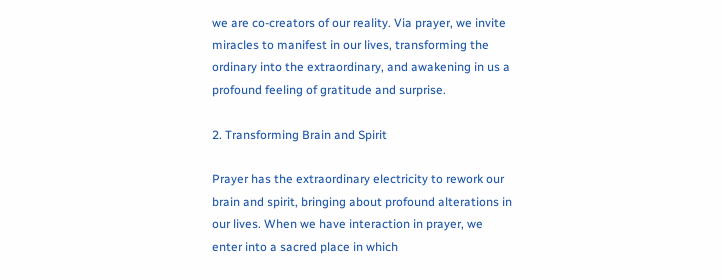we are co-creators of our reality. Via prayer, we invite miracles to manifest in our lives, transforming the ordinary into the extraordinary, and awakening in us a profound feeling of gratitude and surprise.

2. Transforming Brain and Spirit

Prayer has the extraordinary electricity to rework our brain and spirit, bringing about profound alterations in our lives. When we have interaction in prayer, we enter into a sacred place in which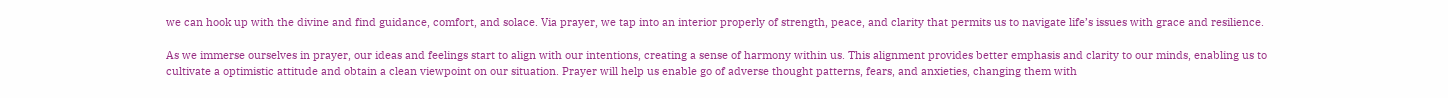we can hook up with the divine and find guidance, comfort, and solace. Via prayer, we tap into an interior properly of strength, peace, and clarity that permits us to navigate life’s issues with grace and resilience.

As we immerse ourselves in prayer, our ideas and feelings start to align with our intentions, creating a sense of harmony within us. This alignment provides better emphasis and clarity to our minds, enabling us to cultivate a optimistic attitude and obtain a clean viewpoint on our situation. Prayer will help us enable go of adverse thought patterns, fears, and anxieties, changing them with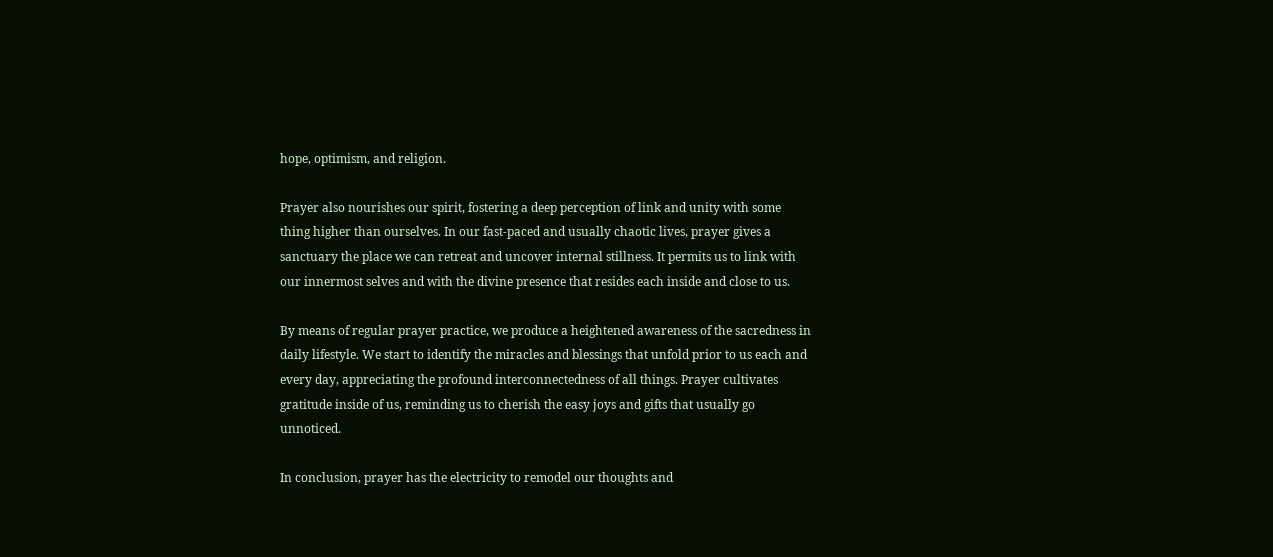hope, optimism, and religion.

Prayer also nourishes our spirit, fostering a deep perception of link and unity with some thing higher than ourselves. In our fast-paced and usually chaotic lives, prayer gives a sanctuary the place we can retreat and uncover internal stillness. It permits us to link with our innermost selves and with the divine presence that resides each inside and close to us.

By means of regular prayer practice, we produce a heightened awareness of the sacredness in daily lifestyle. We start to identify the miracles and blessings that unfold prior to us each and every day, appreciating the profound interconnectedness of all things. Prayer cultivates gratitude inside of us, reminding us to cherish the easy joys and gifts that usually go unnoticed.

In conclusion, prayer has the electricity to remodel our thoughts and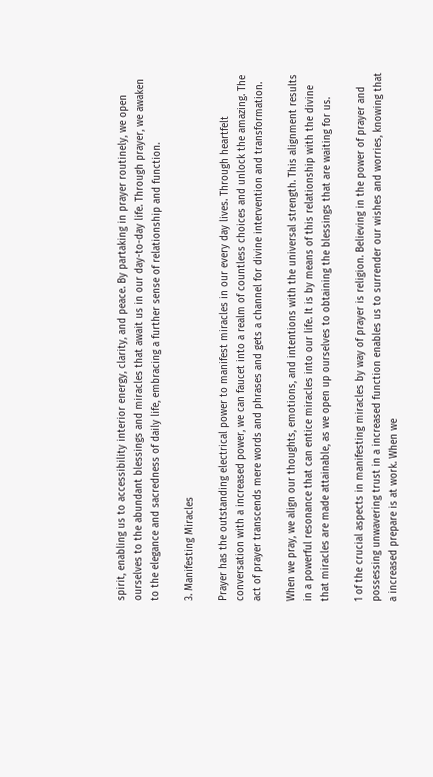spirit, enabling us to accessibility interior energy, clarity, and peace. By partaking in prayer routinely, we open ourselves to the abundant blessings and miracles that await us in our day-to-day life. Through prayer, we awaken to the elegance and sacredness of daily life, embracing a further sense of relationship and function.

3. Manifesting Miracles

Prayer has the outstanding electrical power to manifest miracles in our every day lives. Through heartfelt conversation with a increased power, we can faucet into a realm of countless choices and unlock the amazing. The act of prayer transcends mere words and phrases and gets a channel for divine intervention and transformation.

When we pray, we align our thoughts, emotions, and intentions with the universal strength. This alignment results in a powerful resonance that can entice miracles into our life. It is by means of this relationship with the divine that miracles are made attainable, as we open up ourselves to obtaining the blessings that are waiting for us.

1 of the crucial aspects in manifesting miracles by way of prayer is religion. Believing in the power of prayer and possessing unwavering trust in a increased function enables us to surrender our wishes and worries, knowing that a increased prepare is at work. When we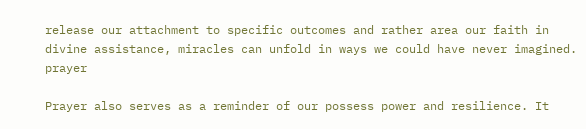release our attachment to specific outcomes and rather area our faith in divine assistance, miracles can unfold in ways we could have never imagined. prayer

Prayer also serves as a reminder of our possess power and resilience. It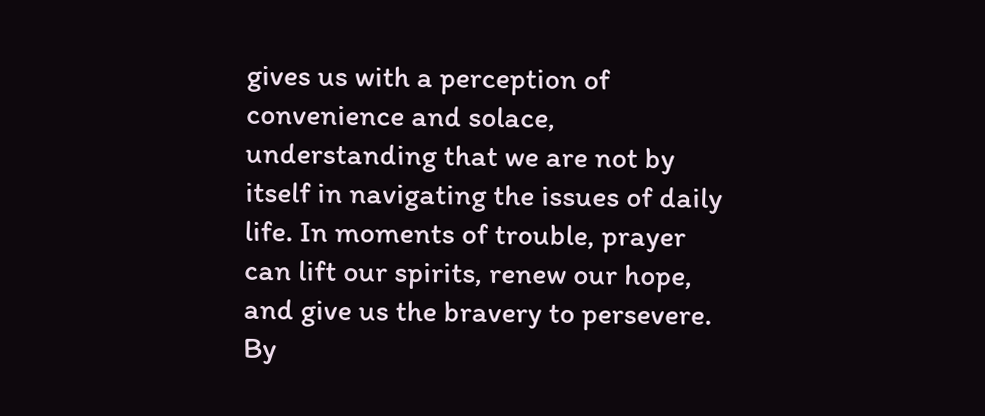gives us with a perception of convenience and solace, understanding that we are not by itself in navigating the issues of daily life. In moments of trouble, prayer can lift our spirits, renew our hope, and give us the bravery to persevere. By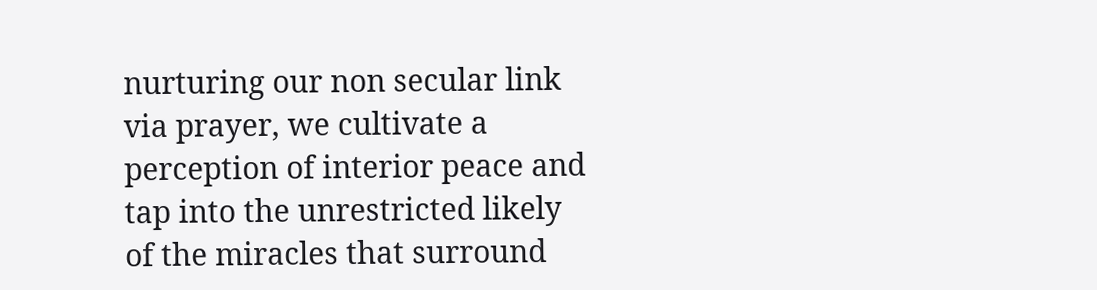nurturing our non secular link via prayer, we cultivate a perception of interior peace and tap into the unrestricted likely of the miracles that surround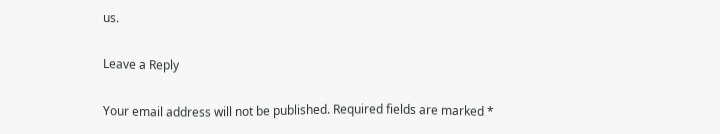us.

Leave a Reply

Your email address will not be published. Required fields are marked *